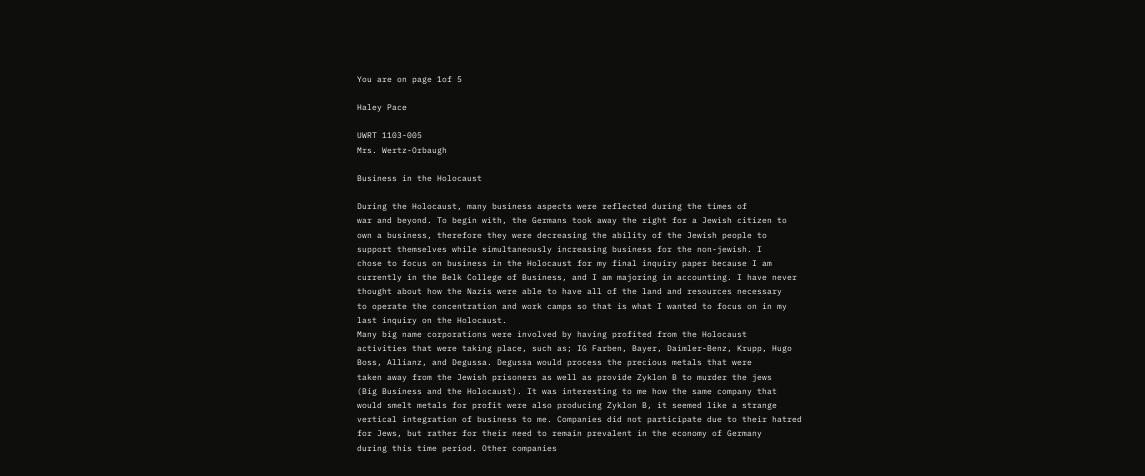You are on page 1of 5

Haley Pace

UWRT 1103-005
Mrs. Wertz-Orbaugh

Business in the Holocaust

During the Holocaust, many business aspects were reflected during the times of
war and beyond. To begin with, the Germans took away the right for a Jewish citizen to
own a business, therefore they were decreasing the ability of the Jewish people to
support themselves while simultaneously increasing business for the non-jewish. I
chose to focus on business in the Holocaust for my final inquiry paper because I am
currently in the Belk College of Business, and I am majoring in accounting. I have never
thought about how the Nazis were able to have all of the land and resources necessary
to operate the concentration and work camps so that is what I wanted to focus on in my
last inquiry on the Holocaust.
Many big name corporations were involved by having profited from the Holocaust
activities that were taking place, such as; IG Farben, Bayer, Daimler-Benz, Krupp, Hugo
Boss, Allianz, and Degussa. Degussa would process the precious metals that were
taken away from the Jewish prisoners as well as provide Zyklon B to murder the jews
(Big Business and the Holocaust). It was interesting to me how the same company that
would smelt metals for profit were also producing Zyklon B, it seemed like a strange
vertical integration of business to me. Companies did not participate due to their hatred
for Jews, but rather for their need to remain prevalent in the economy of Germany
during this time period. Other companies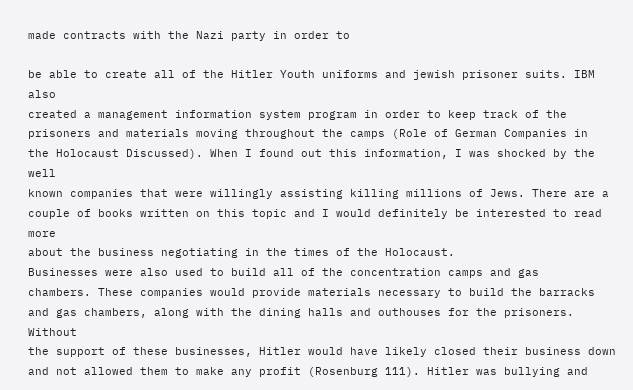made contracts with the Nazi party in order to

be able to create all of the Hitler Youth uniforms and jewish prisoner suits. IBM also
created a management information system program in order to keep track of the
prisoners and materials moving throughout the camps (Role of German Companies in
the Holocaust Discussed). When I found out this information, I was shocked by the well
known companies that were willingly assisting killing millions of Jews. There are a
couple of books written on this topic and I would definitely be interested to read more
about the business negotiating in the times of the Holocaust.
Businesses were also used to build all of the concentration camps and gas
chambers. These companies would provide materials necessary to build the barracks
and gas chambers, along with the dining halls and outhouses for the prisoners. Without
the support of these businesses, Hitler would have likely closed their business down
and not allowed them to make any profit (Rosenburg 111). Hitler was bullying and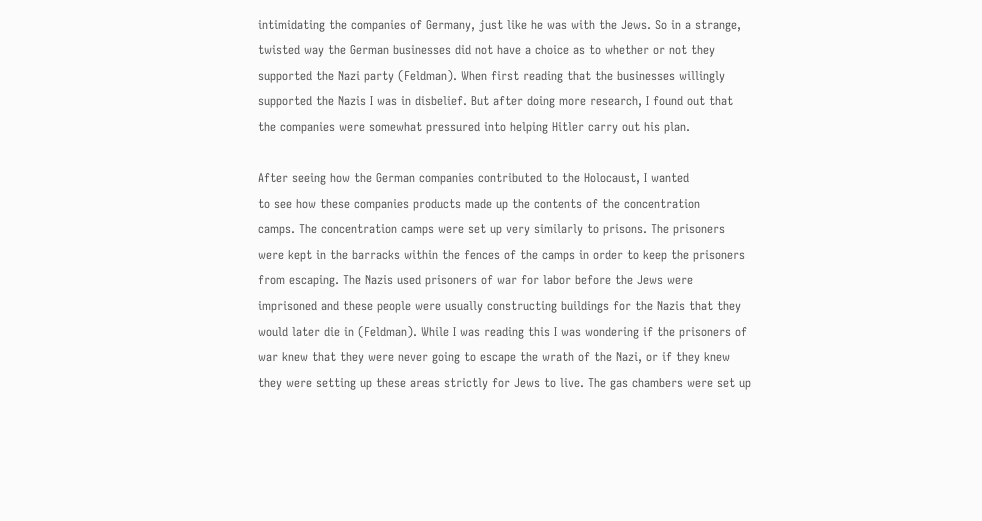intimidating the companies of Germany, just like he was with the Jews. So in a strange,
twisted way the German businesses did not have a choice as to whether or not they
supported the Nazi party (Feldman). When first reading that the businesses willingly
supported the Nazis I was in disbelief. But after doing more research, I found out that
the companies were somewhat pressured into helping Hitler carry out his plan.

After seeing how the German companies contributed to the Holocaust, I wanted
to see how these companies products made up the contents of the concentration
camps. The concentration camps were set up very similarly to prisons. The prisoners
were kept in the barracks within the fences of the camps in order to keep the prisoners
from escaping. The Nazis used prisoners of war for labor before the Jews were
imprisoned and these people were usually constructing buildings for the Nazis that they
would later die in (Feldman). While I was reading this I was wondering if the prisoners of
war knew that they were never going to escape the wrath of the Nazi, or if they knew
they were setting up these areas strictly for Jews to live. The gas chambers were set up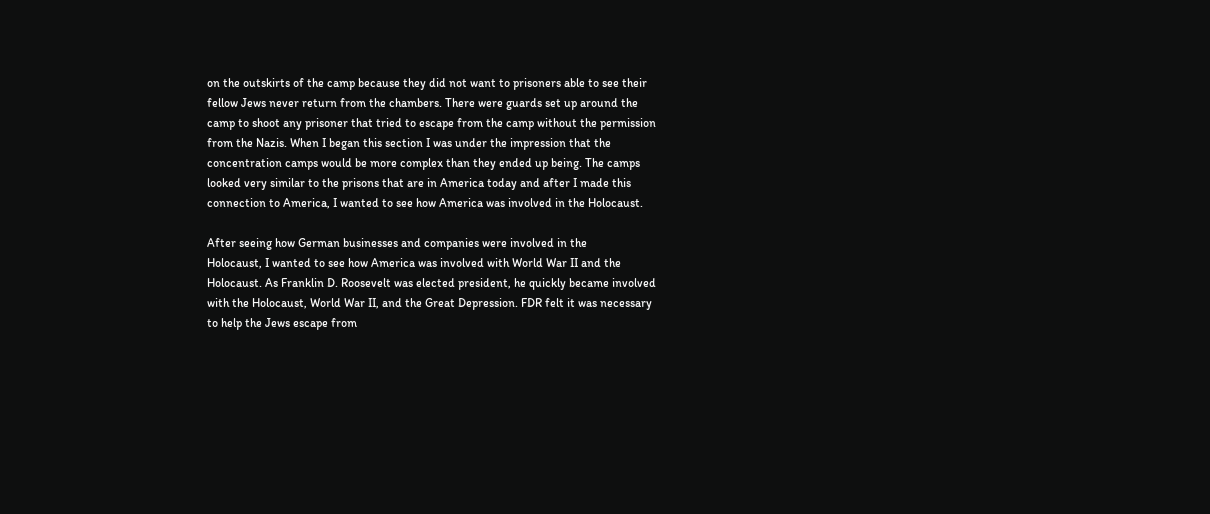on the outskirts of the camp because they did not want to prisoners able to see their
fellow Jews never return from the chambers. There were guards set up around the
camp to shoot any prisoner that tried to escape from the camp without the permission
from the Nazis. When I began this section I was under the impression that the
concentration camps would be more complex than they ended up being. The camps
looked very similar to the prisons that are in America today and after I made this
connection to America, I wanted to see how America was involved in the Holocaust.

After seeing how German businesses and companies were involved in the
Holocaust, I wanted to see how America was involved with World War II and the
Holocaust. As Franklin D. Roosevelt was elected president, he quickly became involved
with the Holocaust, World War II, and the Great Depression. FDR felt it was necessary
to help the Jews escape from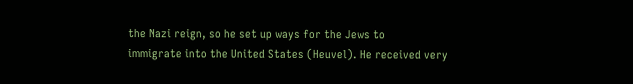the Nazi reign, so he set up ways for the Jews to
immigrate into the United States (Heuvel). He received very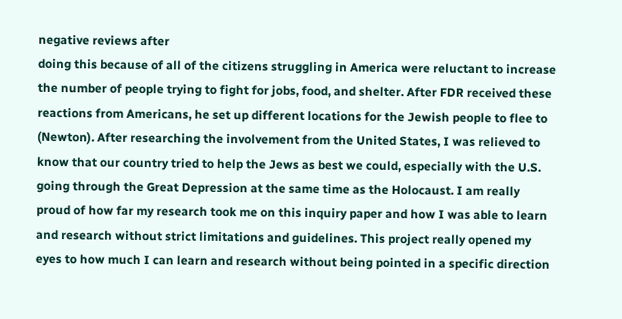negative reviews after
doing this because of all of the citizens struggling in America were reluctant to increase
the number of people trying to fight for jobs, food, and shelter. After FDR received these
reactions from Americans, he set up different locations for the Jewish people to flee to
(Newton). After researching the involvement from the United States, I was relieved to
know that our country tried to help the Jews as best we could, especially with the U.S.
going through the Great Depression at the same time as the Holocaust. I am really
proud of how far my research took me on this inquiry paper and how I was able to learn
and research without strict limitations and guidelines. This project really opened my
eyes to how much I can learn and research without being pointed in a specific direction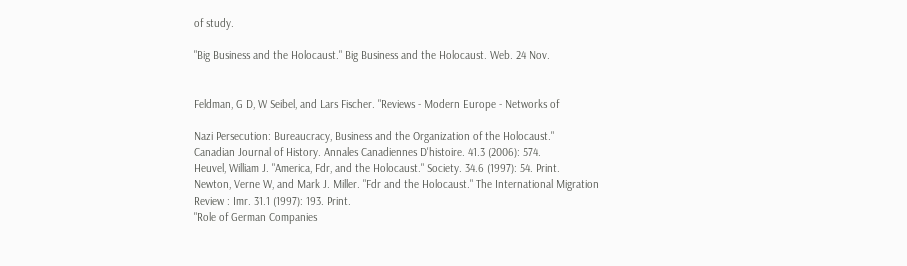of study.

"Big Business and the Holocaust." Big Business and the Holocaust. Web. 24 Nov.


Feldman, G D, W Seibel, and Lars Fischer. "Reviews - Modern Europe - Networks of

Nazi Persecution: Bureaucracy, Business and the Organization of the Holocaust."
Canadian Journal of History. Annales Canadiennes D'histoire. 41.3 (2006): 574.
Heuvel, William J. "America, Fdr, and the Holocaust." Society. 34.6 (1997): 54. Print.
Newton, Verne W, and Mark J. Miller. "Fdr and the Holocaust." The International Migration
Review : Imr. 31.1 (1997): 193. Print.
"Role of German Companies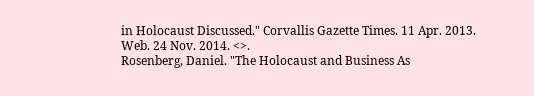in Holocaust Discussed." Corvallis Gazette Times. 11 Apr. 2013.
Web. 24 Nov. 2014. <>.
Rosenberg, Daniel. "The Holocaust and Business As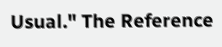Usual." The Reference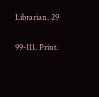Librarian. 29

99-111. Print.